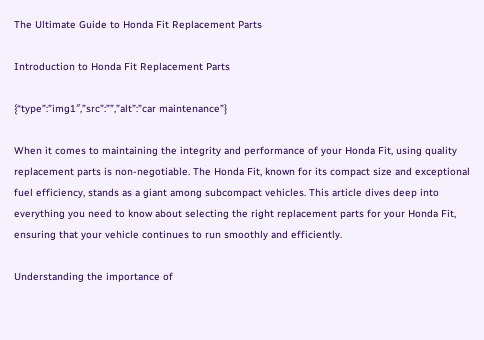The Ultimate Guide to Honda Fit Replacement Parts

Introduction to Honda Fit Replacement Parts

{“type”:”img1″,”src”:””,”alt”:”car maintenance”}

When it comes to maintaining the integrity and performance of your Honda Fit, using quality replacement parts is non-negotiable. The Honda Fit, known for its compact size and exceptional fuel efficiency, stands as a giant among subcompact vehicles. This article dives deep into everything you need to know about selecting the right replacement parts for your Honda Fit, ensuring that your vehicle continues to run smoothly and efficiently.

Understanding the importance of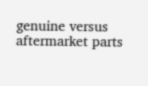genuine versus aftermarket parts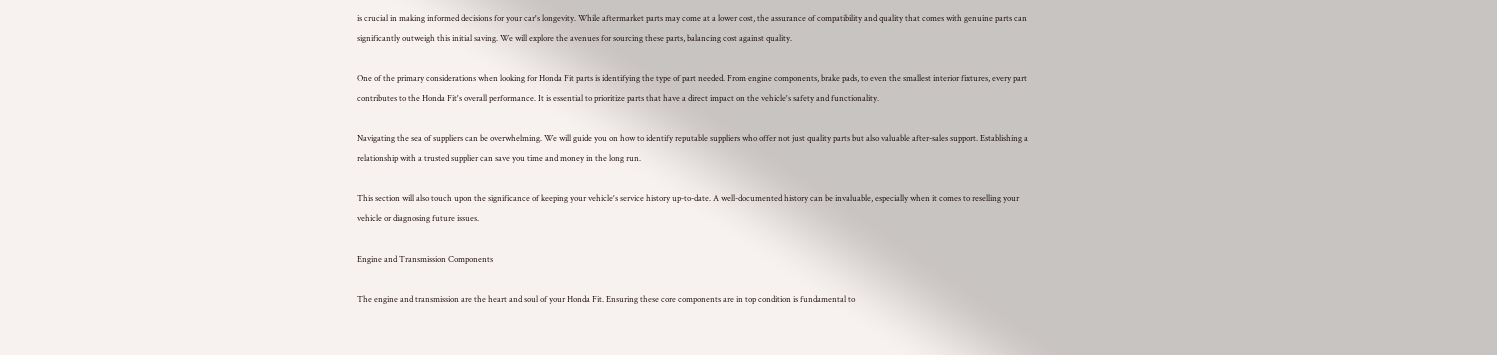is crucial in making informed decisions for your car's longevity. While aftermarket parts may come at a lower cost, the assurance of compatibility and quality that comes with genuine parts can significantly outweigh this initial saving. We will explore the avenues for sourcing these parts, balancing cost against quality.

One of the primary considerations when looking for Honda Fit parts is identifying the type of part needed. From engine components, brake pads, to even the smallest interior fixtures, every part contributes to the Honda Fit's overall performance. It is essential to prioritize parts that have a direct impact on the vehicle's safety and functionality.

Navigating the sea of suppliers can be overwhelming. We will guide you on how to identify reputable suppliers who offer not just quality parts but also valuable after-sales support. Establishing a relationship with a trusted supplier can save you time and money in the long run.

This section will also touch upon the significance of keeping your vehicle's service history up-to-date. A well-documented history can be invaluable, especially when it comes to reselling your vehicle or diagnosing future issues.

Engine and Transmission Components

The engine and transmission are the heart and soul of your Honda Fit. Ensuring these core components are in top condition is fundamental to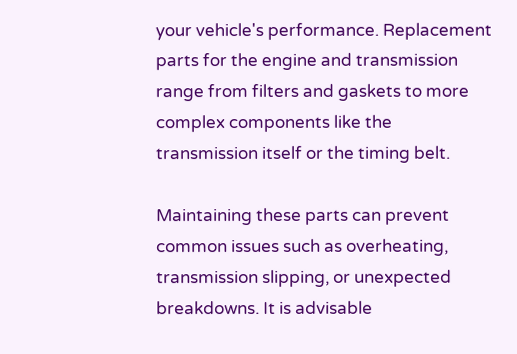your vehicle's performance. Replacement parts for the engine and transmission range from filters and gaskets to more complex components like the transmission itself or the timing belt.

Maintaining these parts can prevent common issues such as overheating, transmission slipping, or unexpected breakdowns. It is advisable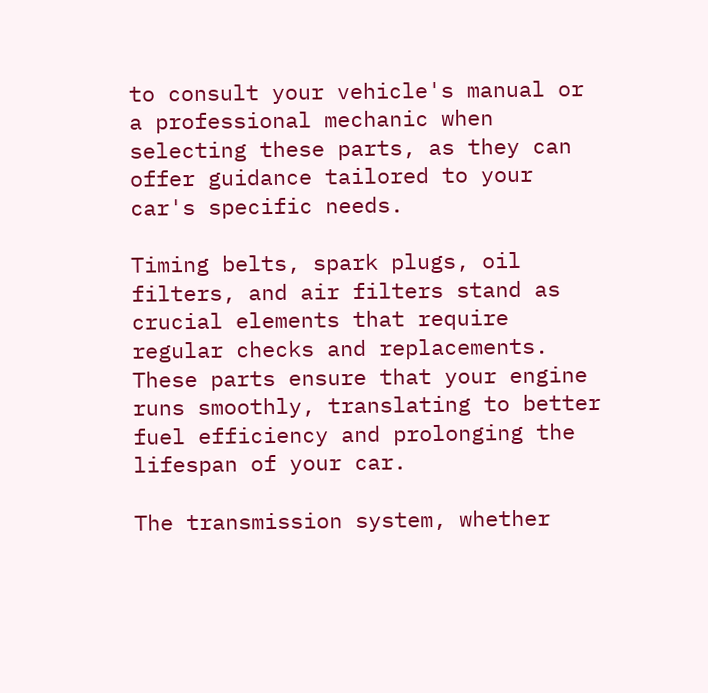to consult your vehicle's manual or a professional mechanic when selecting these parts, as they can offer guidance tailored to your car's specific needs.

Timing belts, spark plugs, oil filters, and air filters stand as crucial elements that require regular checks and replacements. These parts ensure that your engine runs smoothly, translating to better fuel efficiency and prolonging the lifespan of your car.

The transmission system, whether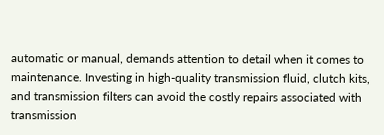automatic or manual, demands attention to detail when it comes to maintenance. Investing in high-quality transmission fluid, clutch kits, and transmission filters can avoid the costly repairs associated with transmission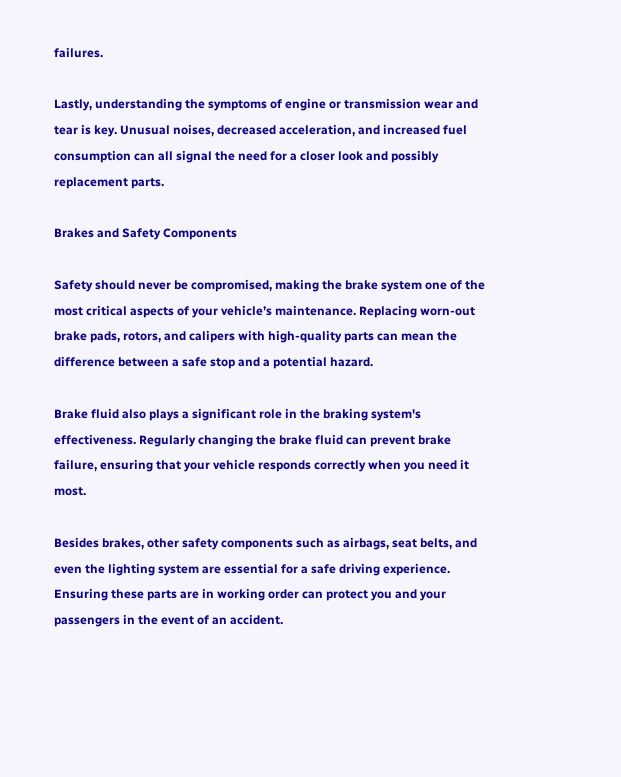failures.

Lastly, understanding the symptoms of engine or transmission wear and tear is key. Unusual noises, decreased acceleration, and increased fuel consumption can all signal the need for a closer look and possibly replacement parts.

Brakes and Safety Components

Safety should never be compromised, making the brake system one of the most critical aspects of your vehicle’s maintenance. Replacing worn-out brake pads, rotors, and calipers with high-quality parts can mean the difference between a safe stop and a potential hazard.

Brake fluid also plays a significant role in the braking system's effectiveness. Regularly changing the brake fluid can prevent brake failure, ensuring that your vehicle responds correctly when you need it most.

Besides brakes, other safety components such as airbags, seat belts, and even the lighting system are essential for a safe driving experience. Ensuring these parts are in working order can protect you and your passengers in the event of an accident.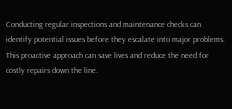Conducting regular inspections and maintenance checks can identify potential issues before they escalate into major problems. This proactive approach can save lives and reduce the need for costly repairs down the line.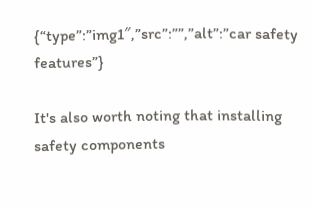{“type”:”img1″,”src”:””,”alt”:”car safety features”}

It's also worth noting that installing safety components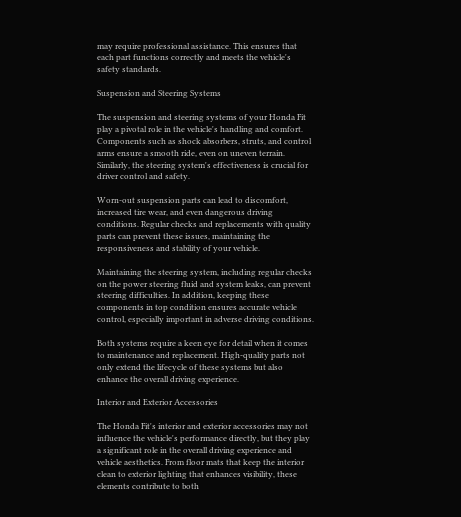may require professional assistance. This ensures that each part functions correctly and meets the vehicle's safety standards.

Suspension and Steering Systems

The suspension and steering systems of your Honda Fit play a pivotal role in the vehicle's handling and comfort. Components such as shock absorbers, struts, and control arms ensure a smooth ride, even on uneven terrain. Similarly, the steering system's effectiveness is crucial for driver control and safety.

Worn-out suspension parts can lead to discomfort, increased tire wear, and even dangerous driving conditions. Regular checks and replacements with quality parts can prevent these issues, maintaining the responsiveness and stability of your vehicle.

Maintaining the steering system, including regular checks on the power steering fluid and system leaks, can prevent steering difficulties. In addition, keeping these components in top condition ensures accurate vehicle control, especially important in adverse driving conditions.

Both systems require a keen eye for detail when it comes to maintenance and replacement. High-quality parts not only extend the lifecycle of these systems but also enhance the overall driving experience.

Interior and Exterior Accessories

The Honda Fit's interior and exterior accessories may not influence the vehicle's performance directly, but they play a significant role in the overall driving experience and vehicle aesthetics. From floor mats that keep the interior clean to exterior lighting that enhances visibility, these elements contribute to both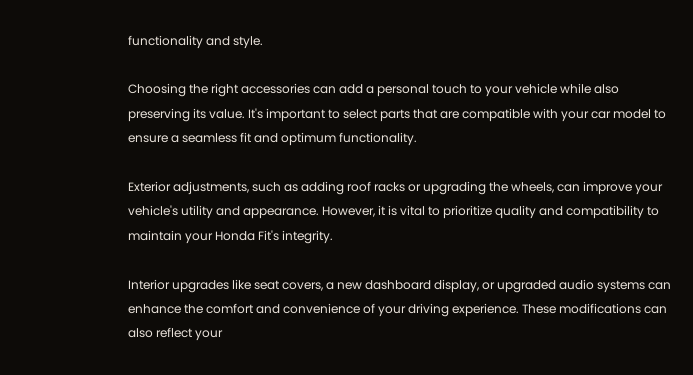functionality and style.

Choosing the right accessories can add a personal touch to your vehicle while also preserving its value. It's important to select parts that are compatible with your car model to ensure a seamless fit and optimum functionality.

Exterior adjustments, such as adding roof racks or upgrading the wheels, can improve your vehicle's utility and appearance. However, it is vital to prioritize quality and compatibility to maintain your Honda Fit's integrity.

Interior upgrades like seat covers, a new dashboard display, or upgraded audio systems can enhance the comfort and convenience of your driving experience. These modifications can also reflect your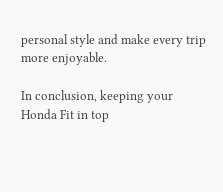personal style and make every trip more enjoyable.

In conclusion, keeping your Honda Fit in top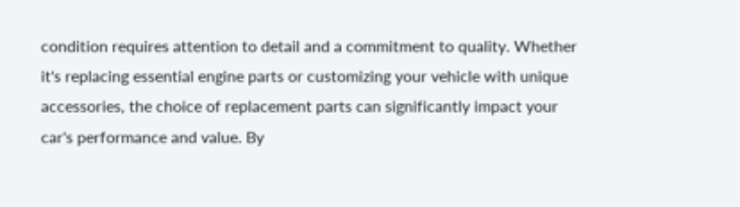condition requires attention to detail and a commitment to quality. Whether it's replacing essential engine parts or customizing your vehicle with unique accessories, the choice of replacement parts can significantly impact your car's performance and value. By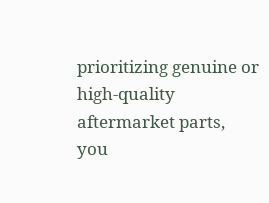prioritizing genuine or high-quality aftermarket parts, you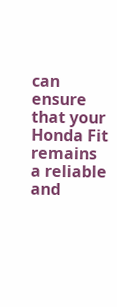can ensure that your Honda Fit remains a reliable and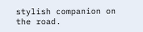stylish companion on the road.